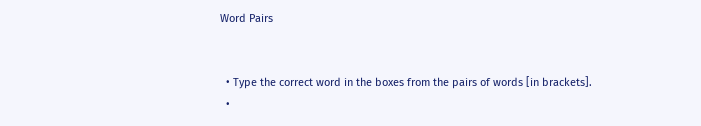Word Pairs


  • Type the correct word in the boxes from the pairs of words [in brackets].
  •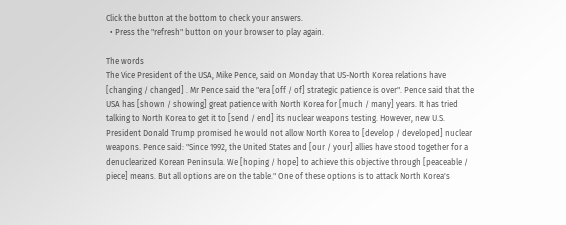Click the button at the bottom to check your answers.
  • Press the "refresh" button on your browser to play again.

The words
The Vice President of the USA, Mike Pence, said on Monday that US-North Korea relations have [changing / changed] . Mr Pence said the "era [off / of] strategic patience is over". Pence said that the USA has [shown / showing] great patience with North Korea for [much / many] years. It has tried talking to North Korea to get it to [send / end] its nuclear weapons testing. However, new U.S. President Donald Trump promised he would not allow North Korea to [develop / developed] nuclear weapons. Pence said: "Since 1992, the United States and [our / your] allies have stood together for a denuclearized Korean Peninsula. We [hoping / hope] to achieve this objective through [peaceable / piece] means. But all options are on the table." One of these options is to attack North Korea's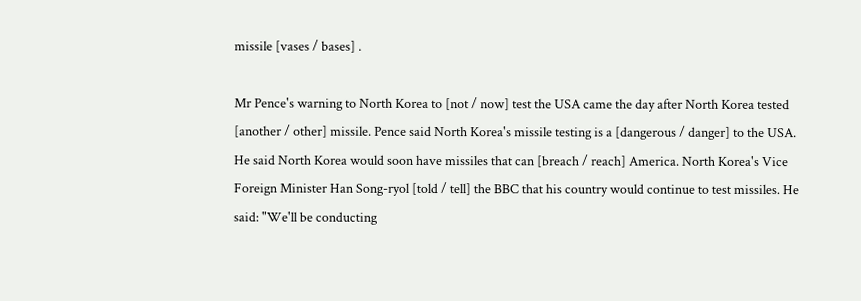missile [vases / bases] .

Mr Pence's warning to North Korea to [not / now] test the USA came the day after North Korea tested [another / other] missile. Pence said North Korea's missile testing is a [dangerous / danger] to the USA. He said North Korea would soon have missiles that can [breach / reach] America. North Korea's Vice Foreign Minister Han Song-ryol [told / tell] the BBC that his country would continue to test missiles. He said: "We'll be conducting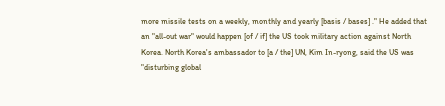more missile tests on a weekly, monthly and yearly [basis / bases] ." He added that an "all-out war" would happen [of / if] the US took military action against North Korea. North Korea's ambassador to [a / the] UN, Kim In-ryong, said the US was "disturbing global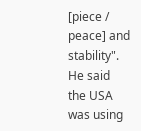[piece / peace] and stability". He said the USA was using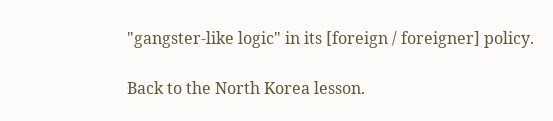"gangster-like logic" in its [foreign / foreigner] policy.

Back to the North Korea lesson.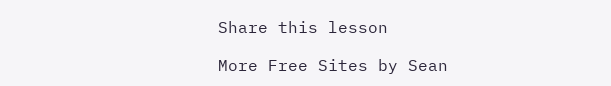Share this lesson

More Free Sites by Sean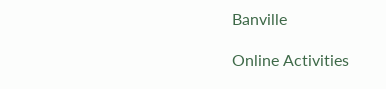Banville

Online Activities